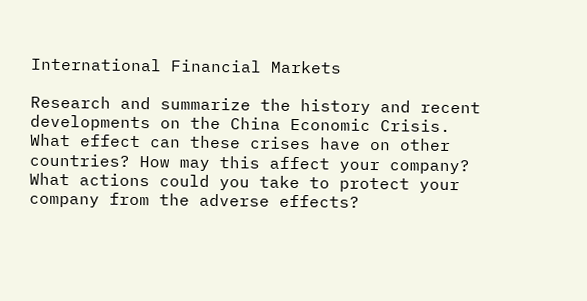International Financial Markets

Research and summarize the history and recent developments on the China Economic Crisis. What effect can these crises have on other countries? How may this affect your company? What actions could you take to protect your company from the adverse effects?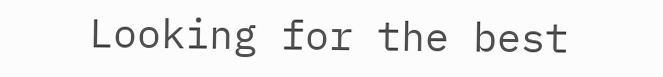Looking for the best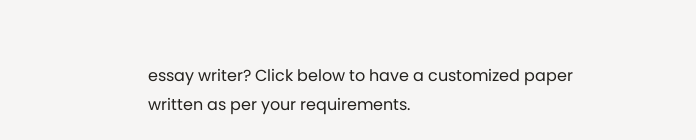essay writer? Click below to have a customized paper written as per your requirements.